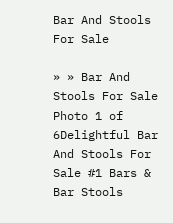Bar And Stools For Sale

» » Bar And Stools For Sale
Photo 1 of 6Delightful Bar And Stools For Sale #1 Bars & Bar Stools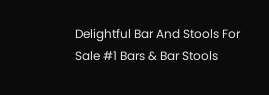Delightful Bar And Stools For Sale #1 Bars & Bar Stools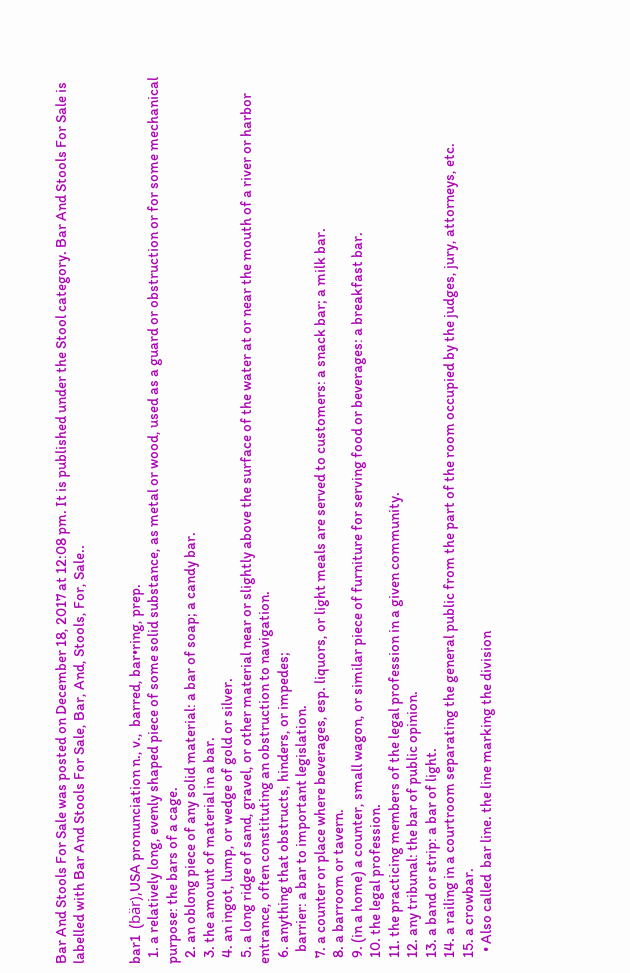Bar And Stools For Sale was posted on December 18, 2017 at 12:08 pm. It is published under the Stool category. Bar And Stools For Sale is labelled with Bar And Stools For Sale, Bar, And, Stools, For, Sale..


bar1  (bär),USA pronunciation n., v.,  barred, bar•ring, prep.
  1. a relatively long, evenly shaped piece of some solid substance, as metal or wood, used as a guard or obstruction or for some mechanical purpose: the bars of a cage.
  2. an oblong piece of any solid material: a bar of soap; a candy bar.
  3. the amount of material in a bar.
  4. an ingot, lump, or wedge of gold or silver.
  5. a long ridge of sand, gravel, or other material near or slightly above the surface of the water at or near the mouth of a river or harbor entrance, often constituting an obstruction to navigation.
  6. anything that obstructs, hinders, or impedes;
    barrier: a bar to important legislation.
  7. a counter or place where beverages, esp. liquors, or light meals are served to customers: a snack bar; a milk bar.
  8. a barroom or tavern.
  9. (in a home) a counter, small wagon, or similar piece of furniture for serving food or beverages: a breakfast bar.
  10. the legal profession.
  11. the practicing members of the legal profession in a given community.
  12. any tribunal: the bar of public opinion.
  13. a band or strip: a bar of light.
  14. a railing in a courtroom separating the general public from the part of the room occupied by the judges, jury, attorneys, etc.
  15. a crowbar.
    • Also called  bar line. the line marking the division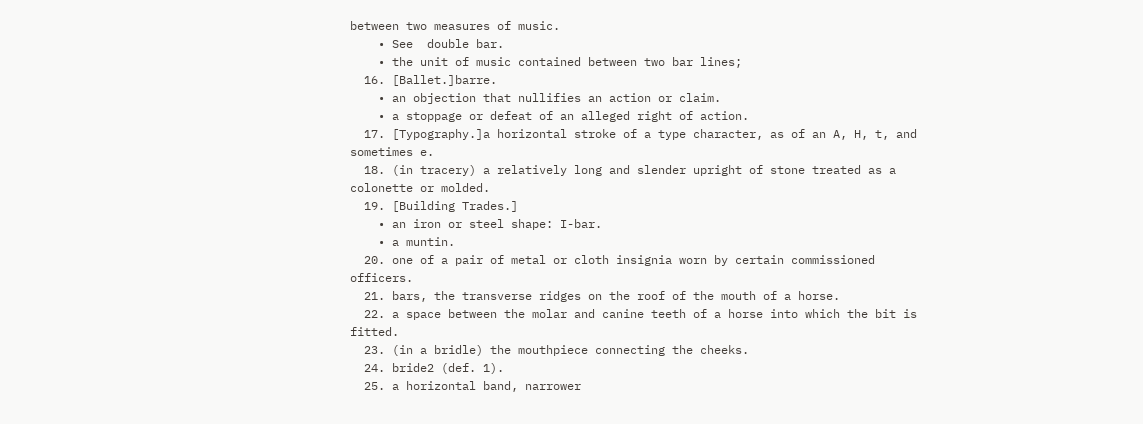between two measures of music.
    • See  double bar.
    • the unit of music contained between two bar lines;
  16. [Ballet.]barre.
    • an objection that nullifies an action or claim.
    • a stoppage or defeat of an alleged right of action.
  17. [Typography.]a horizontal stroke of a type character, as of an A, H, t, and sometimes e.
  18. (in tracery) a relatively long and slender upright of stone treated as a colonette or molded.
  19. [Building Trades.]
    • an iron or steel shape: I-bar.
    • a muntin.
  20. one of a pair of metal or cloth insignia worn by certain commissioned officers.
  21. bars, the transverse ridges on the roof of the mouth of a horse.
  22. a space between the molar and canine teeth of a horse into which the bit is fitted.
  23. (in a bridle) the mouthpiece connecting the cheeks.
  24. bride2 (def. 1).
  25. a horizontal band, narrower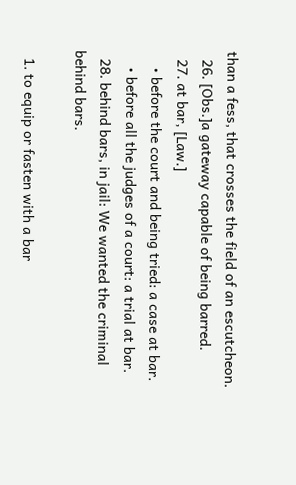than a fess, that crosses the field of an escutcheon.
  26. [Obs.]a gateway capable of being barred.
  27. at bar, [Law.]
    • before the court and being tried: a case at bar.
    • before all the judges of a court: a trial at bar.
  28. behind bars, in jail: We wanted the criminal behind bars.

  1. to equip or fasten with a bar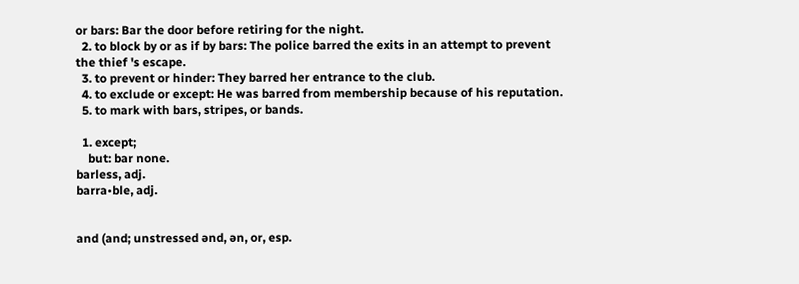or bars: Bar the door before retiring for the night.
  2. to block by or as if by bars: The police barred the exits in an attempt to prevent the thief 's escape.
  3. to prevent or hinder: They barred her entrance to the club.
  4. to exclude or except: He was barred from membership because of his reputation.
  5. to mark with bars, stripes, or bands.

  1. except;
    but: bar none.
barless, adj.
barra•ble, adj.


and (and; unstressed ənd, ən, or, esp.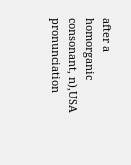after a homorganic consonant, n),USA pronunciation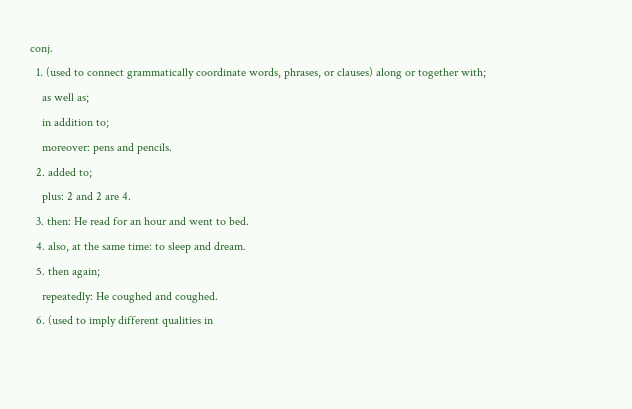conj.
  1. (used to connect grammatically coordinate words, phrases, or clauses) along or together with;
    as well as;
    in addition to;
    moreover: pens and pencils.
  2. added to;
    plus: 2 and 2 are 4.
  3. then: He read for an hour and went to bed.
  4. also, at the same time: to sleep and dream.
  5. then again;
    repeatedly: He coughed and coughed.
  6. (used to imply different qualities in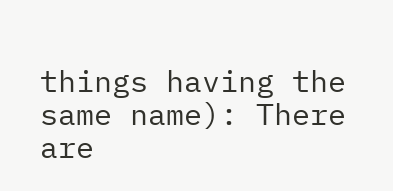things having the same name): There are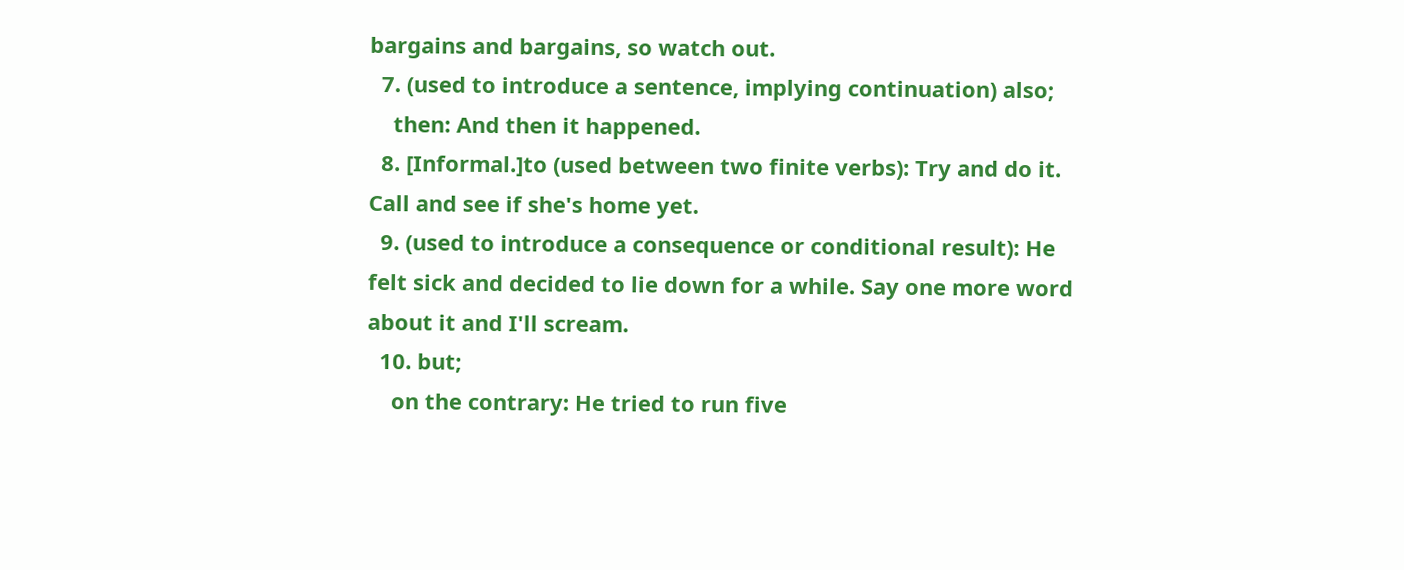bargains and bargains, so watch out.
  7. (used to introduce a sentence, implying continuation) also;
    then: And then it happened.
  8. [Informal.]to (used between two finite verbs): Try and do it. Call and see if she's home yet.
  9. (used to introduce a consequence or conditional result): He felt sick and decided to lie down for a while. Say one more word about it and I'll scream.
  10. but;
    on the contrary: He tried to run five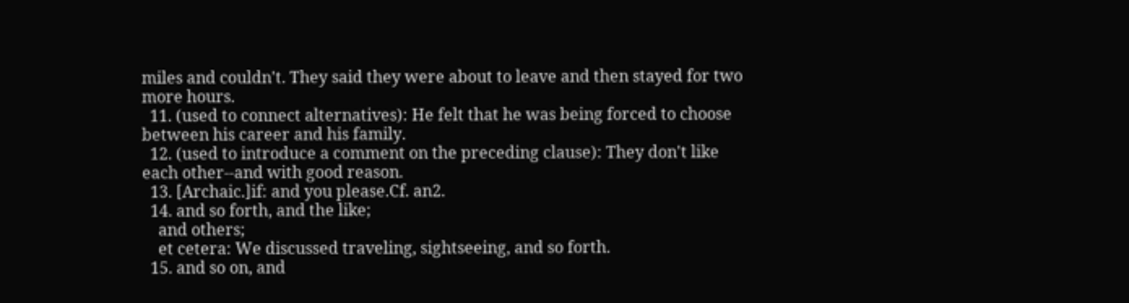miles and couldn't. They said they were about to leave and then stayed for two more hours.
  11. (used to connect alternatives): He felt that he was being forced to choose between his career and his family.
  12. (used to introduce a comment on the preceding clause): They don't like each other--and with good reason.
  13. [Archaic.]if: and you please.Cf. an2.
  14. and so forth, and the like;
    and others;
    et cetera: We discussed traveling, sightseeing, and so forth.
  15. and so on, and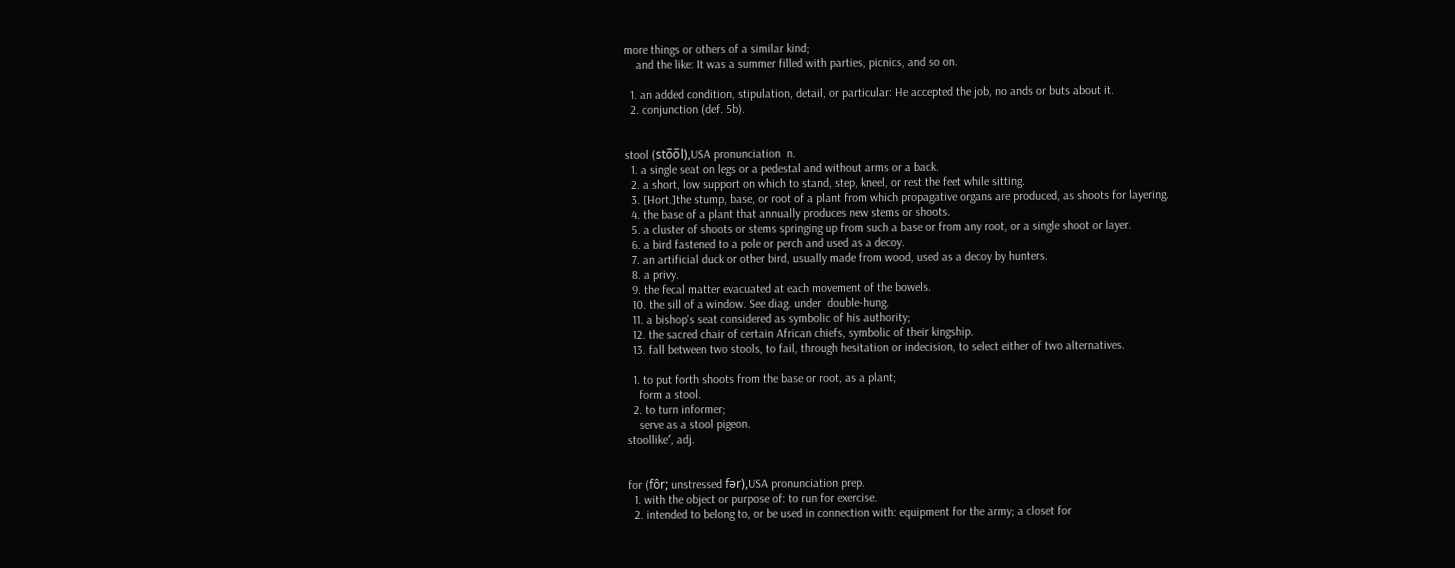more things or others of a similar kind;
    and the like: It was a summer filled with parties, picnics, and so on.

  1. an added condition, stipulation, detail, or particular: He accepted the job, no ands or buts about it.
  2. conjunction (def. 5b).


stool (sto̅o̅l),USA pronunciation  n.
  1. a single seat on legs or a pedestal and without arms or a back.
  2. a short, low support on which to stand, step, kneel, or rest the feet while sitting.
  3. [Hort.]the stump, base, or root of a plant from which propagative organs are produced, as shoots for layering.
  4. the base of a plant that annually produces new stems or shoots.
  5. a cluster of shoots or stems springing up from such a base or from any root, or a single shoot or layer.
  6. a bird fastened to a pole or perch and used as a decoy.
  7. an artificial duck or other bird, usually made from wood, used as a decoy by hunters.
  8. a privy.
  9. the fecal matter evacuated at each movement of the bowels.
  10. the sill of a window. See diag. under  double-hung.
  11. a bishop's seat considered as symbolic of his authority;
  12. the sacred chair of certain African chiefs, symbolic of their kingship.
  13. fall between two stools, to fail, through hesitation or indecision, to select either of two alternatives.

  1. to put forth shoots from the base or root, as a plant;
    form a stool.
  2. to turn informer;
    serve as a stool pigeon.
stoollike′, adj.


for (fôr; unstressed fər),USA pronunciation prep.
  1. with the object or purpose of: to run for exercise.
  2. intended to belong to, or be used in connection with: equipment for the army; a closet for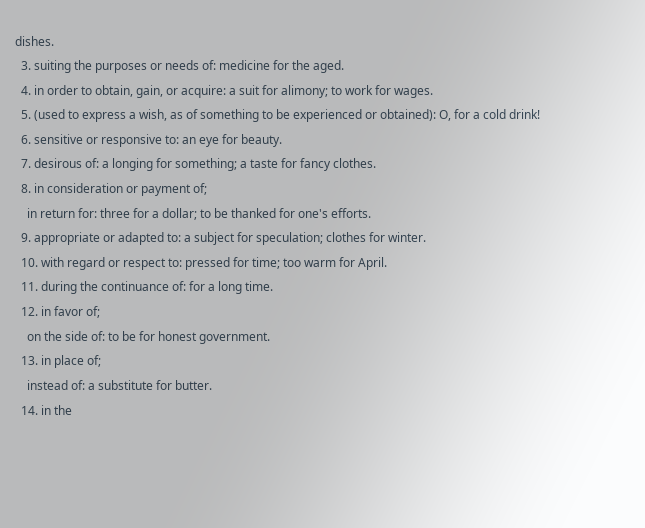dishes.
  3. suiting the purposes or needs of: medicine for the aged.
  4. in order to obtain, gain, or acquire: a suit for alimony; to work for wages.
  5. (used to express a wish, as of something to be experienced or obtained): O, for a cold drink!
  6. sensitive or responsive to: an eye for beauty.
  7. desirous of: a longing for something; a taste for fancy clothes.
  8. in consideration or payment of;
    in return for: three for a dollar; to be thanked for one's efforts.
  9. appropriate or adapted to: a subject for speculation; clothes for winter.
  10. with regard or respect to: pressed for time; too warm for April.
  11. during the continuance of: for a long time.
  12. in favor of;
    on the side of: to be for honest government.
  13. in place of;
    instead of: a substitute for butter.
  14. in the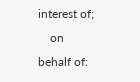interest of;
    on behalf of: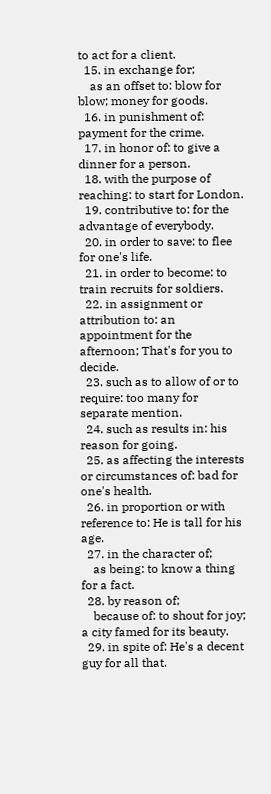to act for a client.
  15. in exchange for;
    as an offset to: blow for blow; money for goods.
  16. in punishment of: payment for the crime.
  17. in honor of: to give a dinner for a person.
  18. with the purpose of reaching: to start for London.
  19. contributive to: for the advantage of everybody.
  20. in order to save: to flee for one's life.
  21. in order to become: to train recruits for soldiers.
  22. in assignment or attribution to: an appointment for the afternoon; That's for you to decide.
  23. such as to allow of or to require: too many for separate mention.
  24. such as results in: his reason for going.
  25. as affecting the interests or circumstances of: bad for one's health.
  26. in proportion or with reference to: He is tall for his age.
  27. in the character of;
    as being: to know a thing for a fact.
  28. by reason of;
    because of: to shout for joy; a city famed for its beauty.
  29. in spite of: He's a decent guy for all that.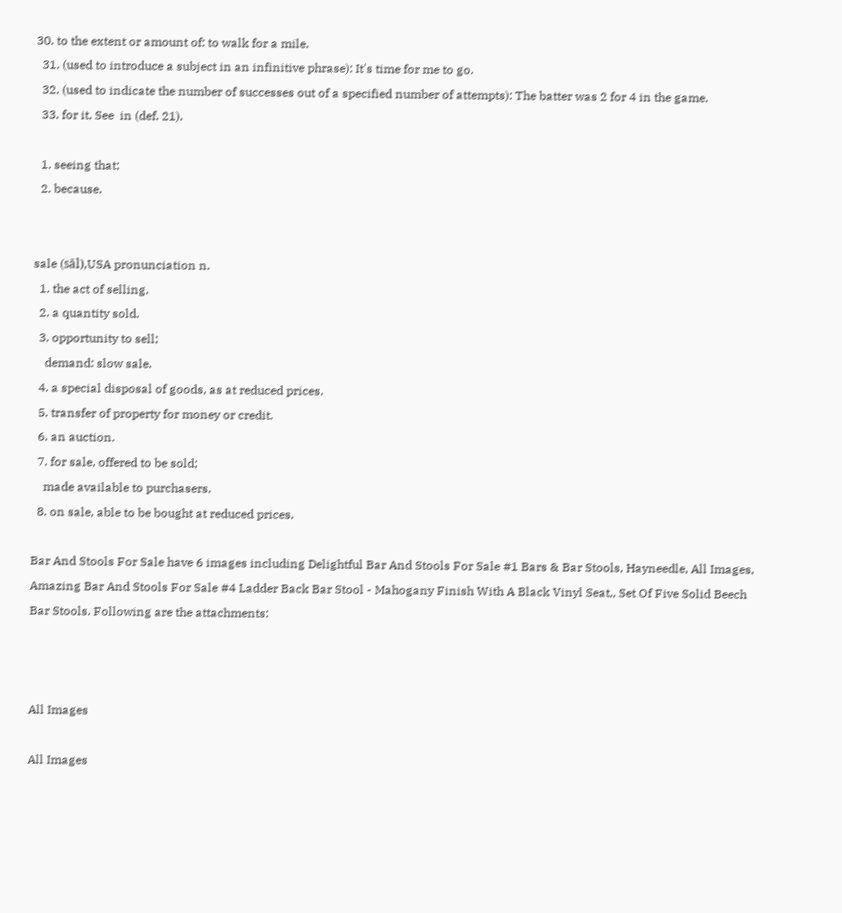30. to the extent or amount of: to walk for a mile.
  31. (used to introduce a subject in an infinitive phrase): It's time for me to go.
  32. (used to indicate the number of successes out of a specified number of attempts): The batter was 2 for 4 in the game.
  33. for it, See  in (def. 21).

  1. seeing that;
  2. because.


sale (sāl),USA pronunciation n.
  1. the act of selling.
  2. a quantity sold.
  3. opportunity to sell;
    demand: slow sale.
  4. a special disposal of goods, as at reduced prices.
  5. transfer of property for money or credit.
  6. an auction.
  7. for sale, offered to be sold;
    made available to purchasers.
  8. on sale, able to be bought at reduced prices.

Bar And Stools For Sale have 6 images including Delightful Bar And Stools For Sale #1 Bars & Bar Stools, Hayneedle, All Images, Amazing Bar And Stools For Sale #4 Ladder Back Bar Stool - Mahogany Finish With A Black Vinyl Seat,, Set Of Five Solid Beech Bar Stools. Following are the attachments:



All Images

All Images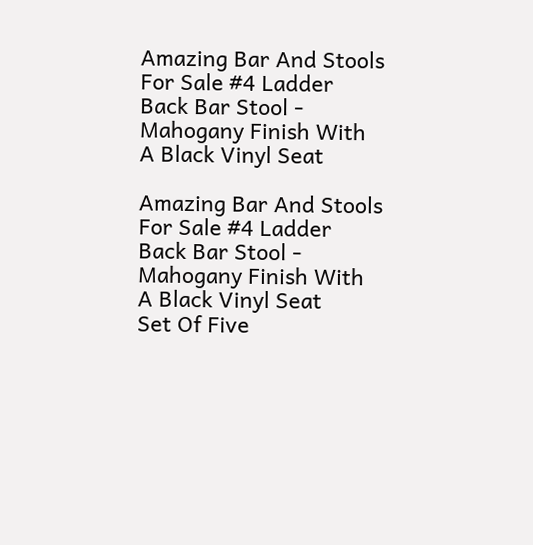Amazing Bar And Stools For Sale #4 Ladder Back Bar Stool - Mahogany Finish With A Black Vinyl Seat

Amazing Bar And Stools For Sale #4 Ladder Back Bar Stool - Mahogany Finish With A Black Vinyl Seat
Set Of Five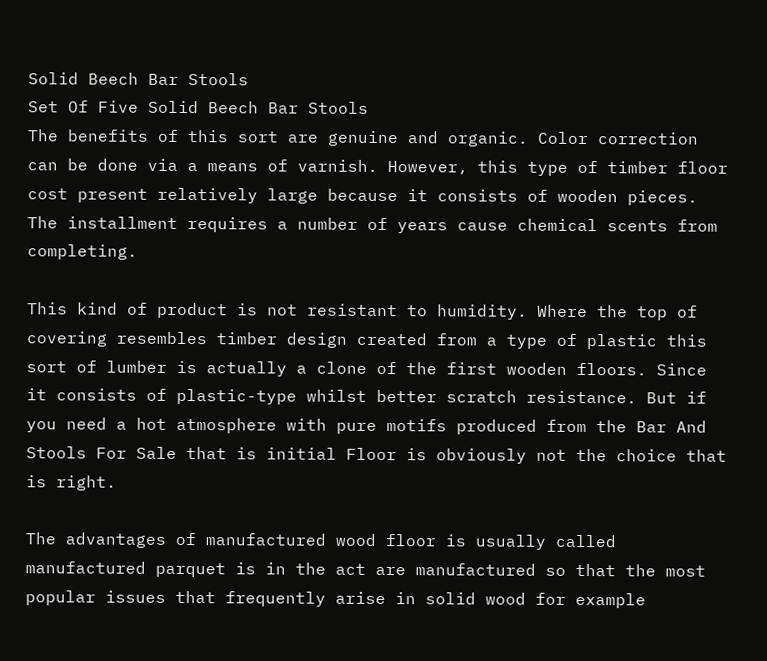Solid Beech Bar Stools
Set Of Five Solid Beech Bar Stools
The benefits of this sort are genuine and organic. Color correction can be done via a means of varnish. However, this type of timber floor cost present relatively large because it consists of wooden pieces. The installment requires a number of years cause chemical scents from completing.

This kind of product is not resistant to humidity. Where the top of covering resembles timber design created from a type of plastic this sort of lumber is actually a clone of the first wooden floors. Since it consists of plastic-type whilst better scratch resistance. But if you need a hot atmosphere with pure motifs produced from the Bar And Stools For Sale that is initial Floor is obviously not the choice that is right.

The advantages of manufactured wood floor is usually called manufactured parquet is in the act are manufactured so that the most popular issues that frequently arise in solid wood for example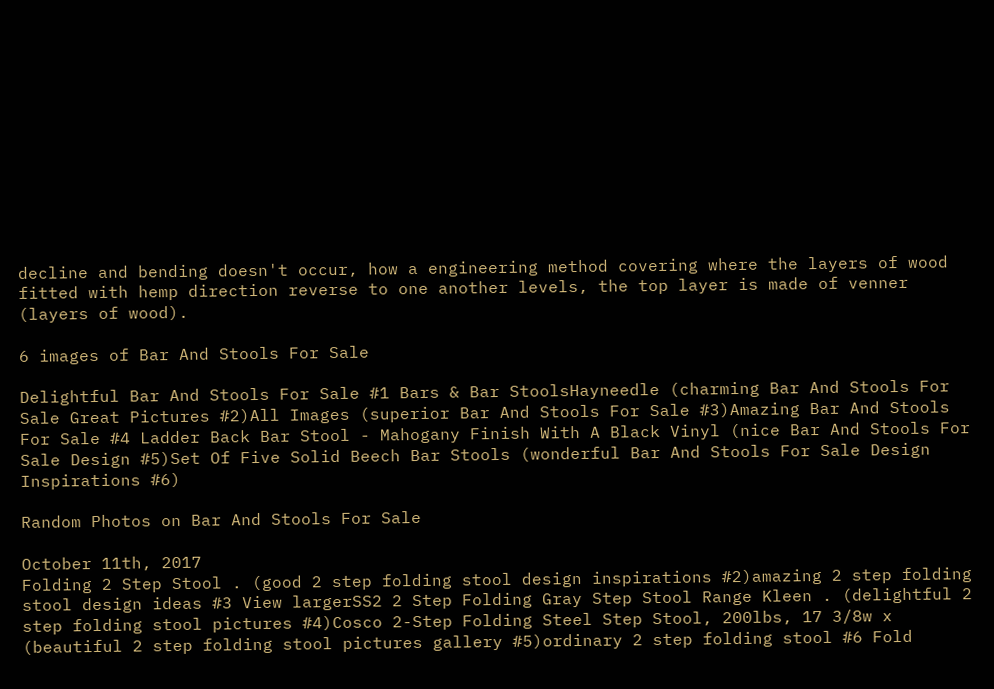decline and bending doesn't occur, how a engineering method covering where the layers of wood fitted with hemp direction reverse to one another levels, the top layer is made of venner (layers of wood).

6 images of Bar And Stools For Sale

Delightful Bar And Stools For Sale #1 Bars & Bar StoolsHayneedle (charming Bar And Stools For Sale Great Pictures #2)All Images (superior Bar And Stools For Sale #3)Amazing Bar And Stools For Sale #4 Ladder Back Bar Stool - Mahogany Finish With A Black Vinyl (nice Bar And Stools For Sale Design #5)Set Of Five Solid Beech Bar Stools (wonderful Bar And Stools For Sale Design Inspirations #6)

Random Photos on Bar And Stools For Sale

October 11th, 2017
Folding 2 Step Stool . (good 2 step folding stool design inspirations #2)amazing 2 step folding stool design ideas #3 View largerSS2 2 Step Folding Gray Step Stool Range Kleen . (delightful 2 step folding stool pictures #4)Cosco 2-Step Folding Steel Step Stool, 200lbs, 17 3/8w x (beautiful 2 step folding stool pictures gallery #5)ordinary 2 step folding stool #6 Fold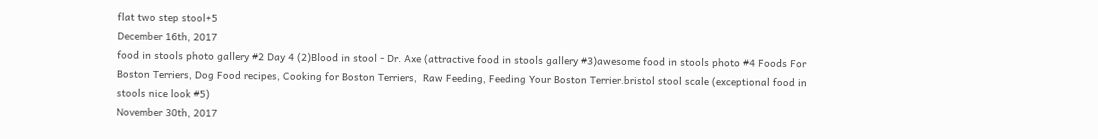flat two step stool+5
December 16th, 2017
food in stools photo gallery #2 Day 4 (2)Blood in stool - Dr. Axe (attractive food in stools gallery #3)awesome food in stools photo #4 Foods For Boston Terriers, Dog Food recipes, Cooking for Boston Terriers,  Raw Feeding, Feeding Your Boston Terrier.bristol stool scale (exceptional food in stools nice look #5)
November 30th, 2017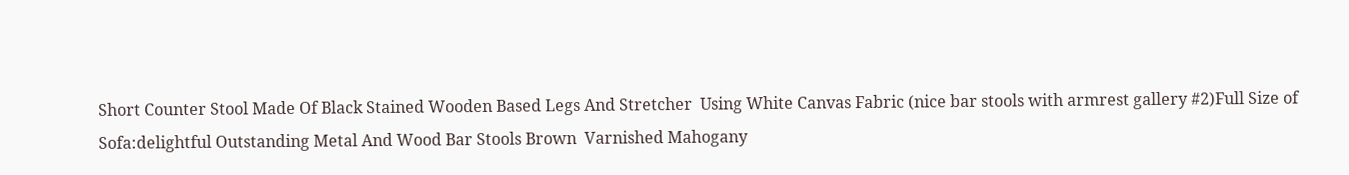Short Counter Stool Made Of Black Stained Wooden Based Legs And Stretcher  Using White Canvas Fabric (nice bar stools with armrest gallery #2)Full Size of Sofa:delightful Outstanding Metal And Wood Bar Stools Brown  Varnished Mahogany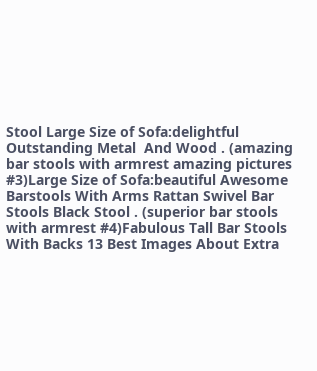Stool Large Size of Sofa:delightful Outstanding Metal  And Wood . (amazing bar stools with armrest amazing pictures #3)Large Size of Sofa:beautiful Awesome Barstools With Arms Rattan Swivel Bar  Stools Black Stool . (superior bar stools with armrest #4)Fabulous Tall Bar Stools With Backs 13 Best Images About Extra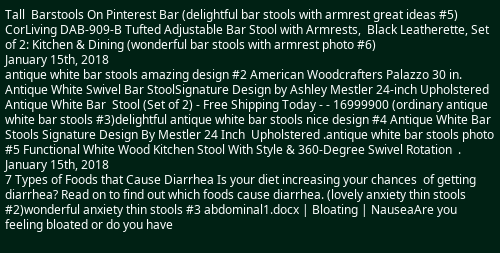Tall  Barstools On Pinterest Bar (delightful bar stools with armrest great ideas #5) CorLiving DAB-909-B Tufted Adjustable Bar Stool with Armrests,  Black Leatherette, Set of 2: Kitchen & Dining (wonderful bar stools with armrest photo #6)
January 15th, 2018
antique white bar stools amazing design #2 American Woodcrafters Palazzo 30 in. Antique White Swivel Bar StoolSignature Design by Ashley Mestler 24-inch Upholstered Antique White Bar  Stool (Set of 2) - Free Shipping Today - - 16999900 (ordinary antique white bar stools #3)delightful antique white bar stools nice design #4 Antique White Bar Stools Signature Design By Mestler 24 Inch  Upholstered .antique white bar stools photo #5 Functional White Wood Kitchen Stool With Style & 360-Degree Swivel Rotation  .
January 15th, 2018
7 Types of Foods that Cause Diarrhea Is your diet increasing your chances  of getting diarrhea? Read on to find out which foods cause diarrhea. (lovely anxiety thin stools #2)wonderful anxiety thin stools #3 abdominal1.docx | Bloating | NauseaAre you feeling bloated or do you have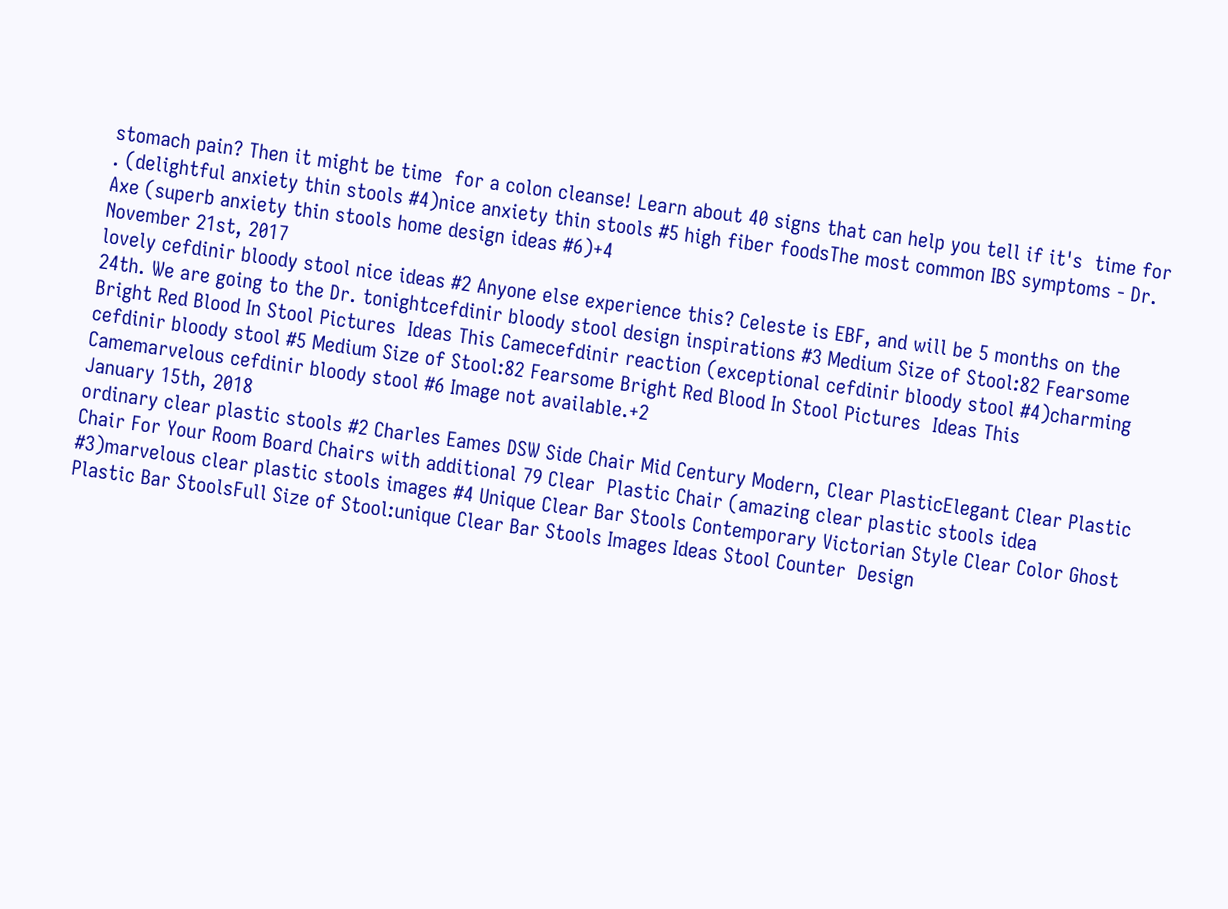stomach pain? Then it might be time  for a colon cleanse! Learn about 40 signs that can help you tell if it's  time for . (delightful anxiety thin stools #4)nice anxiety thin stools #5 high fiber foodsThe most common IBS symptoms - Dr. Axe (superb anxiety thin stools home design ideas #6)+4
November 21st, 2017
lovely cefdinir bloody stool nice ideas #2 Anyone else experience this? Celeste is EBF, and will be 5 months on the  24th. We are going to the Dr. tonightcefdinir bloody stool design inspirations #3 Medium Size of Stool:82 Fearsome Bright Red Blood In Stool Pictures  Ideas This Camecefdinir reaction (exceptional cefdinir bloody stool #4)charming cefdinir bloody stool #5 Medium Size of Stool:82 Fearsome Bright Red Blood In Stool Pictures  Ideas This Camemarvelous cefdinir bloody stool #6 Image not available.+2
January 15th, 2018
ordinary clear plastic stools #2 Charles Eames DSW Side Chair Mid Century Modern, Clear PlasticElegant Clear Plastic Chair For Your Room Board Chairs with additional 79 Clear  Plastic Chair (amazing clear plastic stools idea #3)marvelous clear plastic stools images #4 Unique Clear Bar Stools Contemporary Victorian Style Clear Color Ghost  Plastic Bar StoolsFull Size of Stool:unique Clear Bar Stools Images Ideas Stool Counter  Design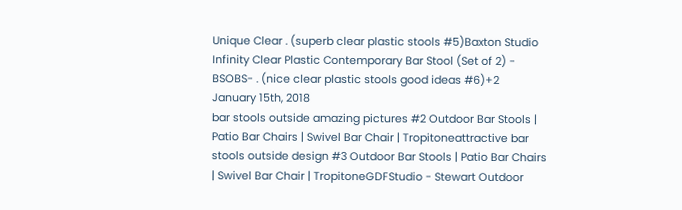Unique Clear . (superb clear plastic stools #5)Baxton Studio Infinity Clear Plastic Contemporary Bar Stool (Set of 2) -  BSOBS- . (nice clear plastic stools good ideas #6)+2
January 15th, 2018
bar stools outside amazing pictures #2 Outdoor Bar Stools | Patio Bar Chairs | Swivel Bar Chair | Tropitoneattractive bar stools outside design #3 Outdoor Bar Stools | Patio Bar Chairs | Swivel Bar Chair | TropitoneGDFStudio - Stewart Outdoor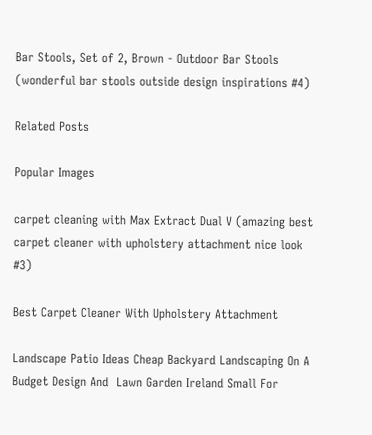Bar Stools, Set of 2, Brown - Outdoor Bar Stools (wonderful bar stools outside design inspirations #4)

Related Posts

Popular Images

carpet cleaning with Max Extract Dual V (amazing best carpet cleaner with upholstery attachment nice look #3)

Best Carpet Cleaner With Upholstery Attachment

Landscape Patio Ideas Cheap Backyard Landscaping On A Budget Design And  Lawn Garden Ireland Small For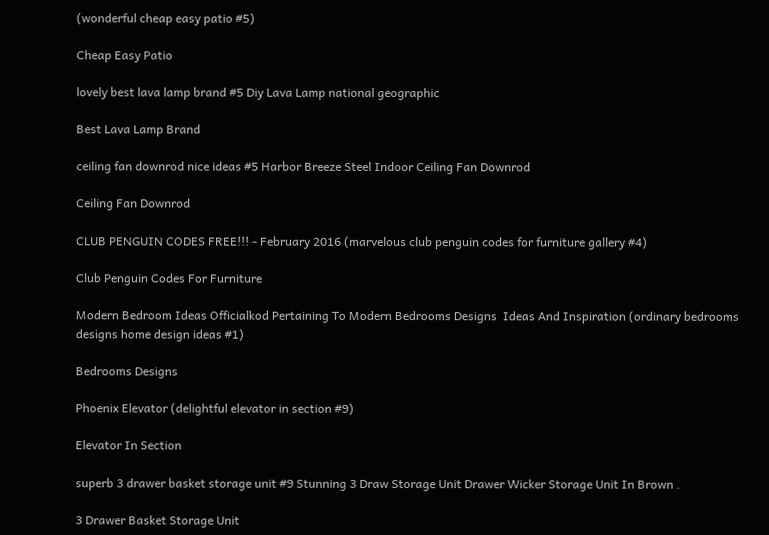(wonderful cheap easy patio #5)

Cheap Easy Patio

lovely best lava lamp brand #5 Diy Lava Lamp national geographic

Best Lava Lamp Brand

ceiling fan downrod nice ideas #5 Harbor Breeze Steel Indoor Ceiling Fan Downrod

Ceiling Fan Downrod

CLUB PENGUIN CODES FREE!!! - February 2016 (marvelous club penguin codes for furniture gallery #4)

Club Penguin Codes For Furniture

Modern Bedroom Ideas Officialkod Pertaining To Modern Bedrooms Designs  Ideas And Inspiration (ordinary bedrooms designs home design ideas #1)

Bedrooms Designs

Phoenix Elevator (delightful elevator in section #9)

Elevator In Section

superb 3 drawer basket storage unit #9 Stunning 3 Draw Storage Unit Drawer Wicker Storage Unit In Brown .

3 Drawer Basket Storage Unit